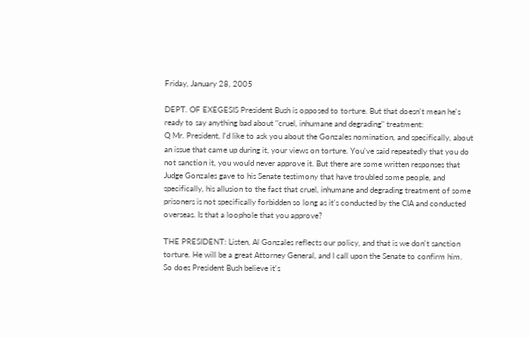Friday, January 28, 2005

DEPT. OF EXEGESIS President Bush is opposed to torture. But that doesn't mean he's ready to say anything bad about "cruel, inhumane and degrading" treatment:
Q Mr. President, I'd like to ask you about the Gonzales nomination, and specifically, about an issue that came up during it, your views on torture. You've said repeatedly that you do not sanction it, you would never approve it. But there are some written responses that Judge Gonzales gave to his Senate testimony that have troubled some people, and specifically, his allusion to the fact that cruel, inhumane and degrading treatment of some prisoners is not specifically forbidden so long as it's conducted by the CIA and conducted overseas. Is that a loophole that you approve?

THE PRESIDENT: Listen, Al Gonzales reflects our policy, and that is we don't sanction torture. He will be a great Attorney General, and I call upon the Senate to confirm him.
So does President Bush believe it's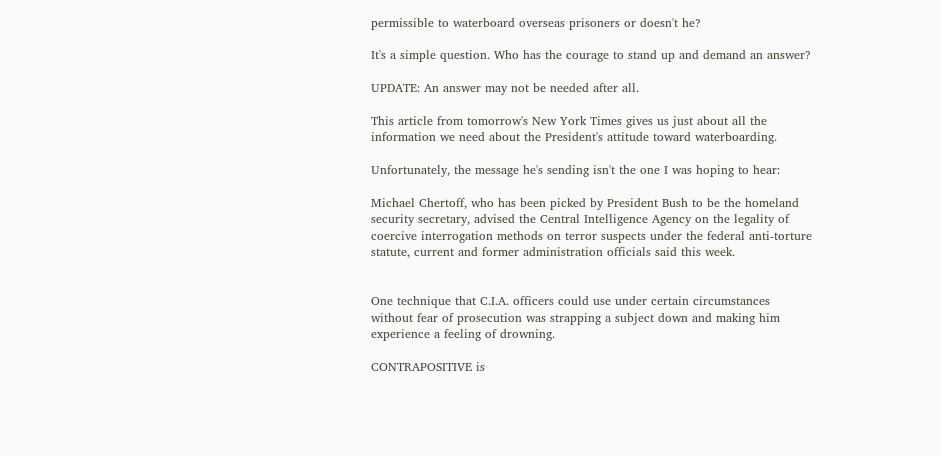permissible to waterboard overseas prisoners or doesn't he?

It's a simple question. Who has the courage to stand up and demand an answer?

UPDATE: An answer may not be needed after all.

This article from tomorrow's New York Times gives us just about all the information we need about the President's attitude toward waterboarding.

Unfortunately, the message he's sending isn't the one I was hoping to hear:

Michael Chertoff, who has been picked by President Bush to be the homeland security secretary, advised the Central Intelligence Agency on the legality of coercive interrogation methods on terror suspects under the federal anti-torture statute, current and former administration officials said this week.


One technique that C.I.A. officers could use under certain circumstances without fear of prosecution was strapping a subject down and making him experience a feeling of drowning.

CONTRAPOSITIVE is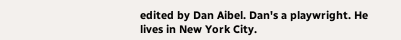edited by Dan Aibel. Dan's a playwright. He lives in New York City.